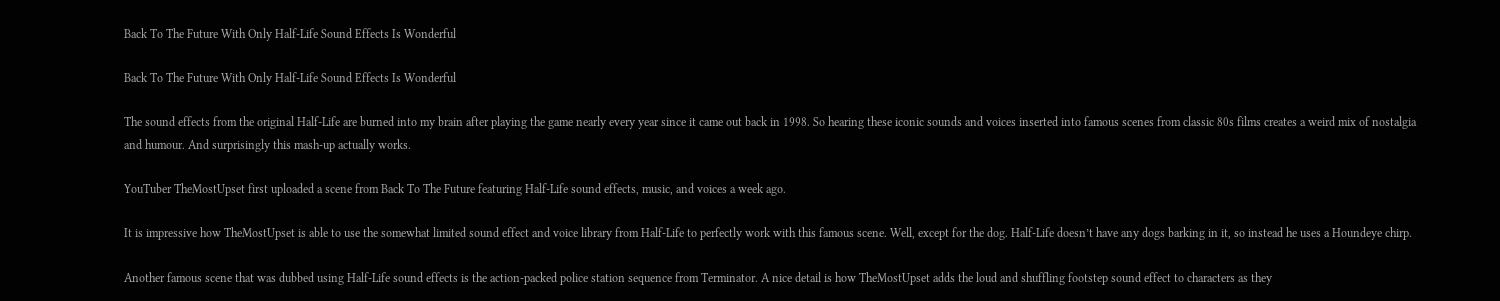Back To The Future With Only Half-Life Sound Effects Is Wonderful

Back To The Future With Only Half-Life Sound Effects Is Wonderful

The sound effects from the original Half-Life are burned into my brain after playing the game nearly every year since it came out back in 1998. So hearing these iconic sounds and voices inserted into famous scenes from classic 80s films creates a weird mix of nostalgia and humour. And surprisingly this mash-up actually works.

YouTuber TheMostUpset first uploaded a scene from Back To The Future featuring Half-Life sound effects, music, and voices a week ago.

It is impressive how TheMostUpset is able to use the somewhat limited sound effect and voice library from Half-Life to perfectly work with this famous scene. Well, except for the dog. Half-Life doesn’t have any dogs barking in it, so instead he uses a Houndeye chirp.

Another famous scene that was dubbed using Half-Life sound effects is the action-packed police station sequence from Terminator. A nice detail is how TheMostUpset adds the loud and shuffling footstep sound effect to characters as they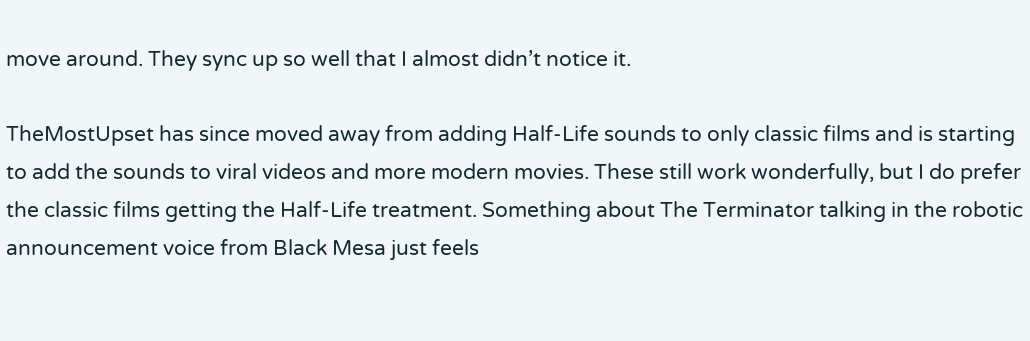move around. They sync up so well that I almost didn’t notice it.

TheMostUpset has since moved away from adding Half-Life sounds to only classic films and is starting to add the sounds to viral videos and more modern movies. These still work wonderfully, but I do prefer the classic films getting the Half-Life treatment. Something about The Terminator talking in the robotic announcement voice from Black Mesa just feels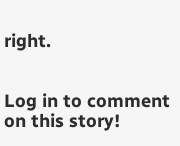right.


Log in to comment on this story!